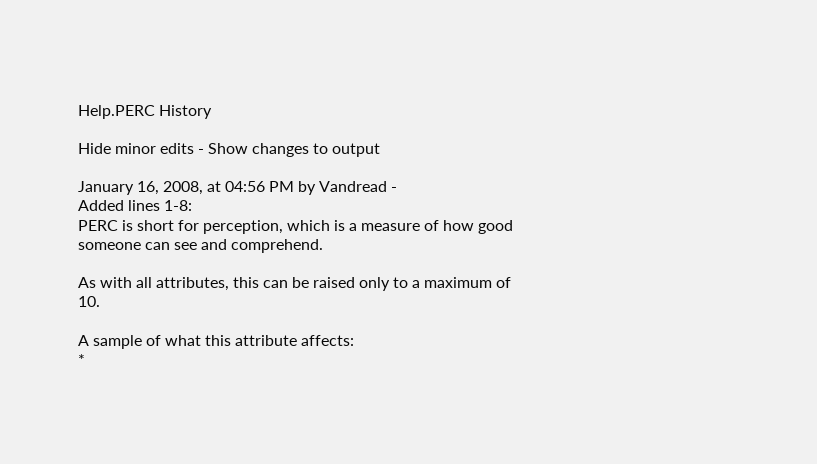Help.PERC History

Hide minor edits - Show changes to output

January 16, 2008, at 04:56 PM by Vandread -
Added lines 1-8:
PERC is short for perception, which is a measure of how good someone can see and comprehend.

As with all attributes, this can be raised only to a maximum of 10.

A sample of what this attribute affects:
*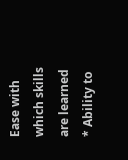Ease with which skills are learned
* Ability to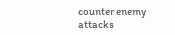counter enemy attacks